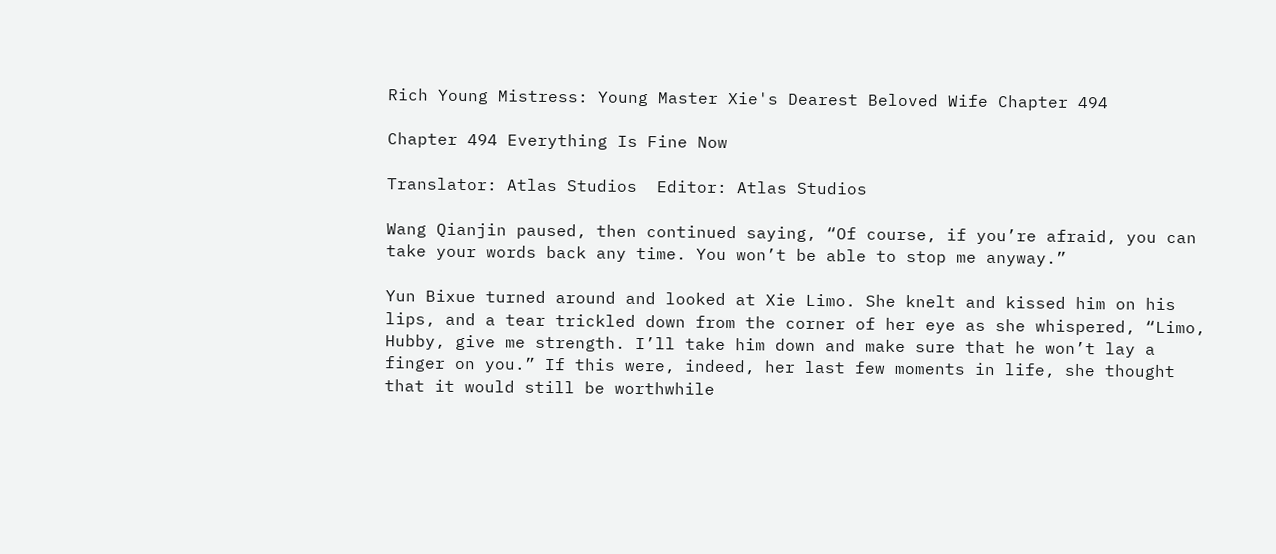Rich Young Mistress: Young Master Xie's Dearest Beloved Wife Chapter 494

Chapter 494 Everything Is Fine Now

Translator: Atlas Studios  Editor: Atlas Studios

Wang Qianjin paused, then continued saying, “Of course, if you’re afraid, you can take your words back any time. You won’t be able to stop me anyway.”

Yun Bixue turned around and looked at Xie Limo. She knelt and kissed him on his lips, and a tear trickled down from the corner of her eye as she whispered, “Limo, Hubby, give me strength. I’ll take him down and make sure that he won’t lay a finger on you.” If this were, indeed, her last few moments in life, she thought that it would still be worthwhile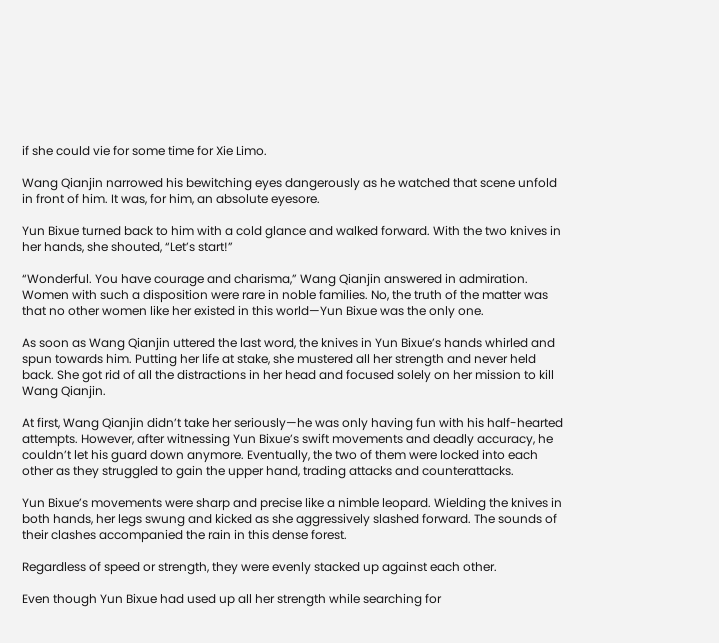if she could vie for some time for Xie Limo.

Wang Qianjin narrowed his bewitching eyes dangerously as he watched that scene unfold in front of him. It was, for him, an absolute eyesore.

Yun Bixue turned back to him with a cold glance and walked forward. With the two knives in her hands, she shouted, “Let’s start!”

“Wonderful. You have courage and charisma,” Wang Qianjin answered in admiration. Women with such a disposition were rare in noble families. No, the truth of the matter was that no other women like her existed in this world—Yun Bixue was the only one.

As soon as Wang Qianjin uttered the last word, the knives in Yun Bixue’s hands whirled and spun towards him. Putting her life at stake, she mustered all her strength and never held back. She got rid of all the distractions in her head and focused solely on her mission to kill Wang Qianjin.

At first, Wang Qianjin didn’t take her seriously—he was only having fun with his half-hearted attempts. However, after witnessing Yun Bixue’s swift movements and deadly accuracy, he couldn’t let his guard down anymore. Eventually, the two of them were locked into each other as they struggled to gain the upper hand, trading attacks and counterattacks.

Yun Bixue’s movements were sharp and precise like a nimble leopard. Wielding the knives in both hands, her legs swung and kicked as she aggressively slashed forward. The sounds of their clashes accompanied the rain in this dense forest.

Regardless of speed or strength, they were evenly stacked up against each other.

Even though Yun Bixue had used up all her strength while searching for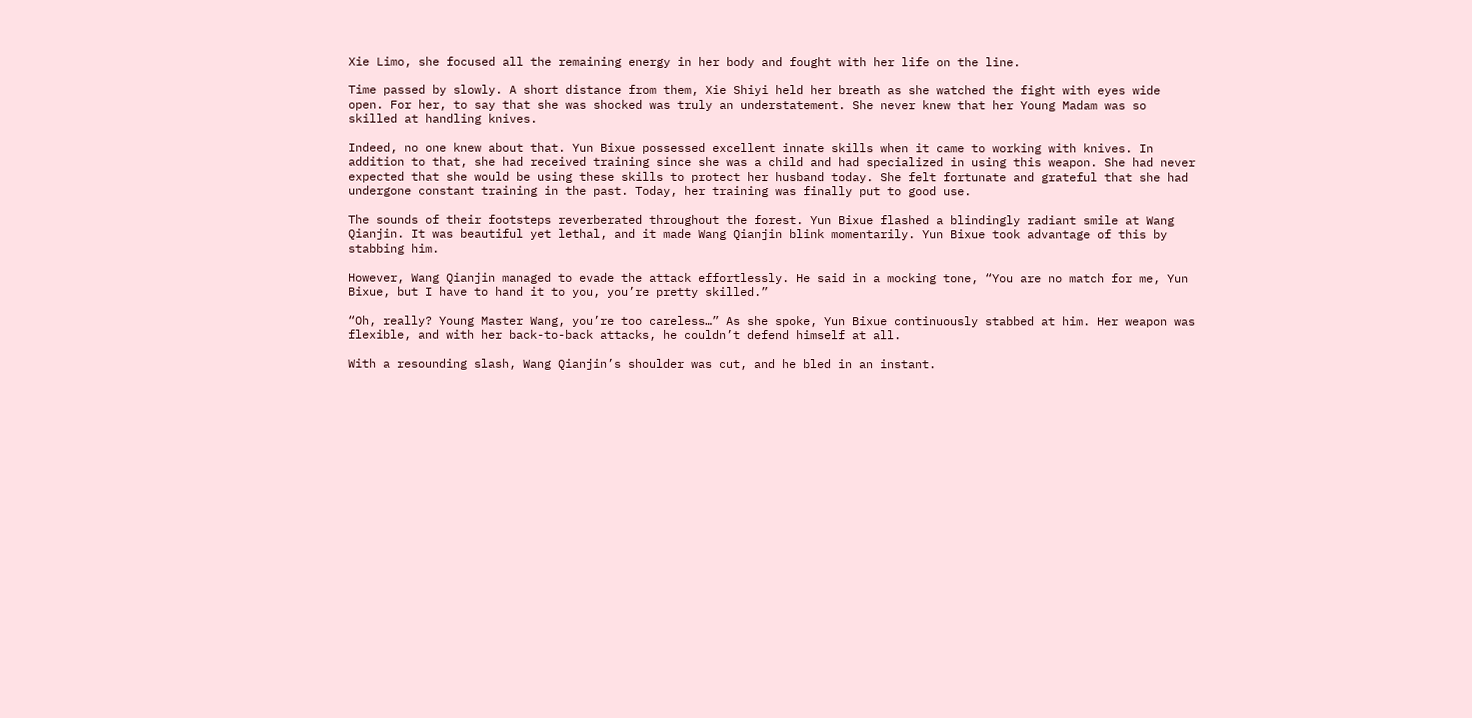Xie Limo, she focused all the remaining energy in her body and fought with her life on the line.

Time passed by slowly. A short distance from them, Xie Shiyi held her breath as she watched the fight with eyes wide open. For her, to say that she was shocked was truly an understatement. She never knew that her Young Madam was so skilled at handling knives.

Indeed, no one knew about that. Yun Bixue possessed excellent innate skills when it came to working with knives. In addition to that, she had received training since she was a child and had specialized in using this weapon. She had never expected that she would be using these skills to protect her husband today. She felt fortunate and grateful that she had undergone constant training in the past. Today, her training was finally put to good use.

The sounds of their footsteps reverberated throughout the forest. Yun Bixue flashed a blindingly radiant smile at Wang Qianjin. It was beautiful yet lethal, and it made Wang Qianjin blink momentarily. Yun Bixue took advantage of this by stabbing him.

However, Wang Qianjin managed to evade the attack effortlessly. He said in a mocking tone, “You are no match for me, Yun Bixue, but I have to hand it to you, you’re pretty skilled.”

“Oh, really? Young Master Wang, you’re too careless…” As she spoke, Yun Bixue continuously stabbed at him. Her weapon was flexible, and with her back-to-back attacks, he couldn’t defend himself at all.

With a resounding slash, Wang Qianjin’s shoulder was cut, and he bled in an instant.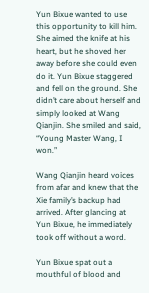Yun Bixue wanted to use this opportunity to kill him. She aimed the knife at his heart, but he shoved her away before she could even do it. Yun Bixue staggered and fell on the ground. She didn’t care about herself and simply looked at Wang Qianjin. She smiled and said, “Young Master Wang, I won.”

Wang Qianjin heard voices from afar and knew that the Xie family’s backup had arrived. After glancing at Yun Bixue, he immediately took off without a word.

Yun Bixue spat out a mouthful of blood and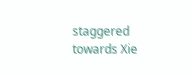staggered towards Xie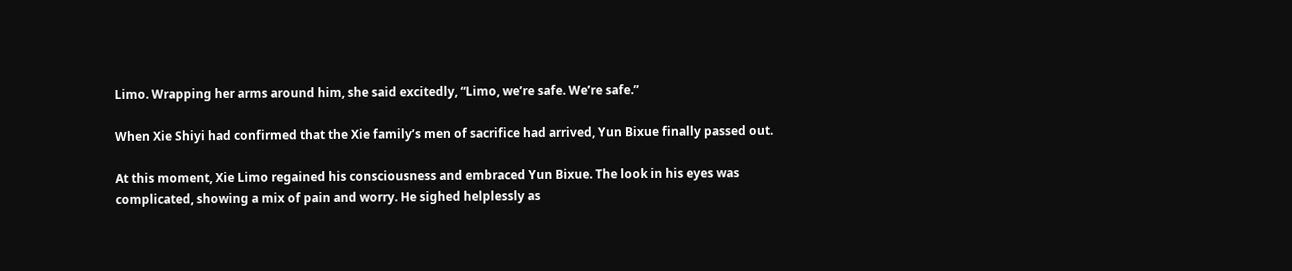Limo. Wrapping her arms around him, she said excitedly, “Limo, we’re safe. We’re safe.”

When Xie Shiyi had confirmed that the Xie family’s men of sacrifice had arrived, Yun Bixue finally passed out.

At this moment, Xie Limo regained his consciousness and embraced Yun Bixue. The look in his eyes was complicated, showing a mix of pain and worry. He sighed helplessly as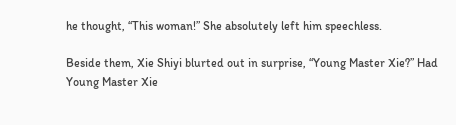he thought, “This woman!” She absolutely left him speechless.

Beside them, Xie Shiyi blurted out in surprise, “Young Master Xie?” Had Young Master Xie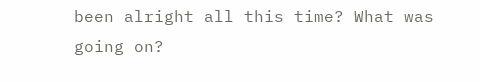been alright all this time? What was going on?